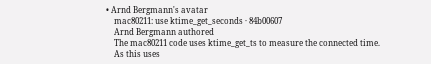• Arnd Bergmann's avatar
    mac80211: use ktime_get_seconds · 84b00607
    Arnd Bergmann authored
    The mac80211 code uses ktime_get_ts to measure the connected time.
    As this uses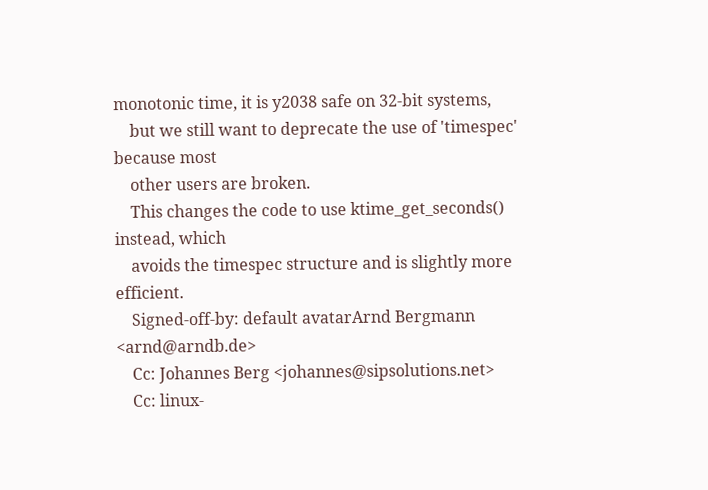monotonic time, it is y2038 safe on 32-bit systems,
    but we still want to deprecate the use of 'timespec' because most
    other users are broken.
    This changes the code to use ktime_get_seconds() instead, which
    avoids the timespec structure and is slightly more efficient.
    Signed-off-by: default avatarArnd Bergmann <arnd@arndb.de>
    Cc: Johannes Berg <johannes@sipsolutions.net>
    Cc: linux-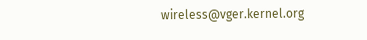wireless@vger.kernel.org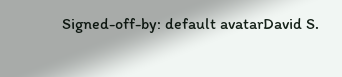Signed-off-by: default avatarDavid S.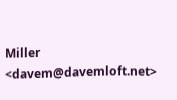Miller <davem@davemloft.net>